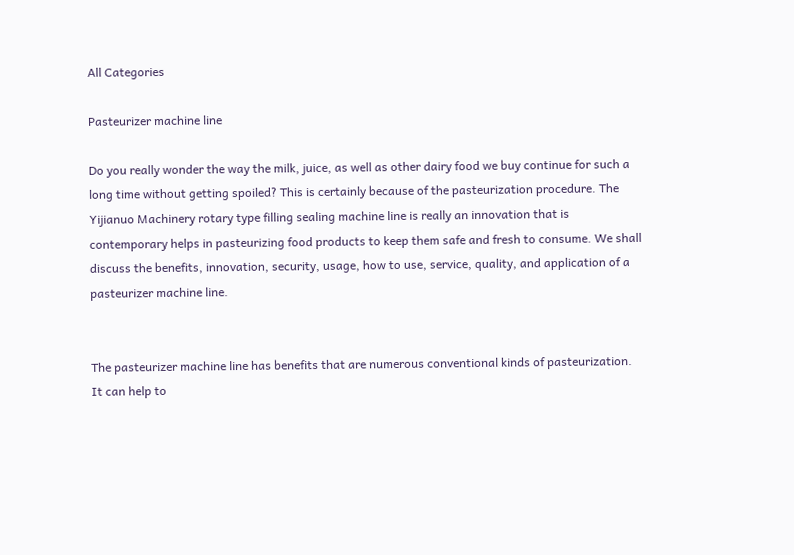All Categories

Pasteurizer machine line

Do you really wonder the way the milk, juice, as well as other dairy food we buy continue for such a long time without getting spoiled? This is certainly because of the pasteurization procedure. The Yijianuo Machinery rotary type filling sealing machine line is really an innovation that is contemporary helps in pasteurizing food products to keep them safe and fresh to consume. We shall discuss the benefits, innovation, security, usage, how to use, service, quality, and application of a pasteurizer machine line.


The pasteurizer machine line has benefits that are numerous conventional kinds of pasteurization. It can help to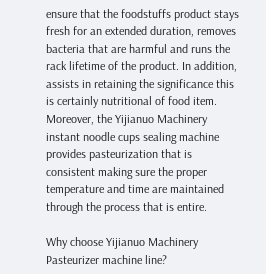ensure that the foodstuffs product stays fresh for an extended duration, removes bacteria that are harmful and runs the rack lifetime of the product. In addition, assists in retaining the significance this is certainly nutritional of food item. Moreover, the Yijianuo Machinery instant noodle cups sealing machine provides pasteurization that is consistent making sure the proper temperature and time are maintained through the process that is entire.

Why choose Yijianuo Machinery Pasteurizer machine line?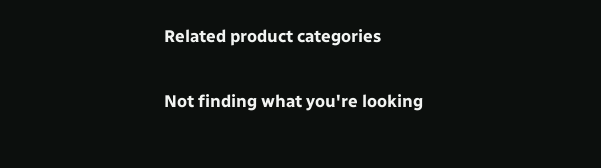Related product categories

Not finding what you're looking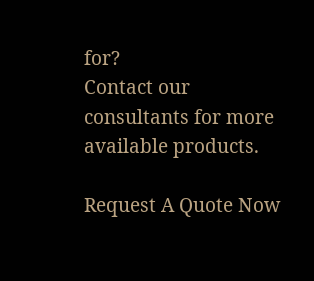for?
Contact our consultants for more available products.

Request A Quote Now